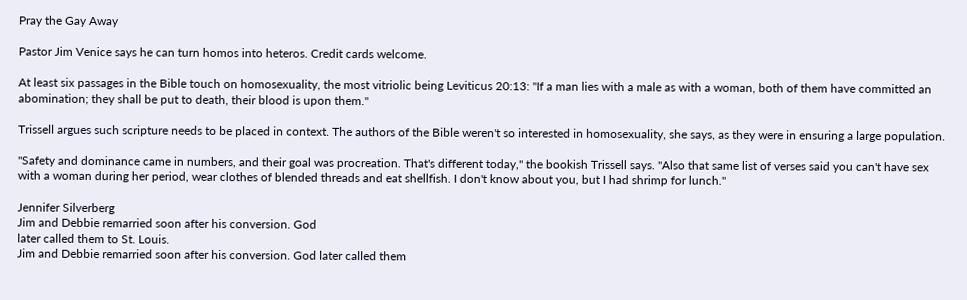Pray the Gay Away

Pastor Jim Venice says he can turn homos into heteros. Credit cards welcome.

At least six passages in the Bible touch on homosexuality, the most vitriolic being Leviticus 20:13: "If a man lies with a male as with a woman, both of them have committed an abomination; they shall be put to death, their blood is upon them."

Trissell argues such scripture needs to be placed in context. The authors of the Bible weren't so interested in homosexuality, she says, as they were in ensuring a large population.

"Safety and dominance came in numbers, and their goal was procreation. That's different today," the bookish Trissell says. "Also that same list of verses said you can't have sex with a woman during her period, wear clothes of blended threads and eat shellfish. I don't know about you, but I had shrimp for lunch."

Jennifer Silverberg
Jim and Debbie remarried soon after his conversion. God
later called them to St. Louis.
Jim and Debbie remarried soon after his conversion. God later called them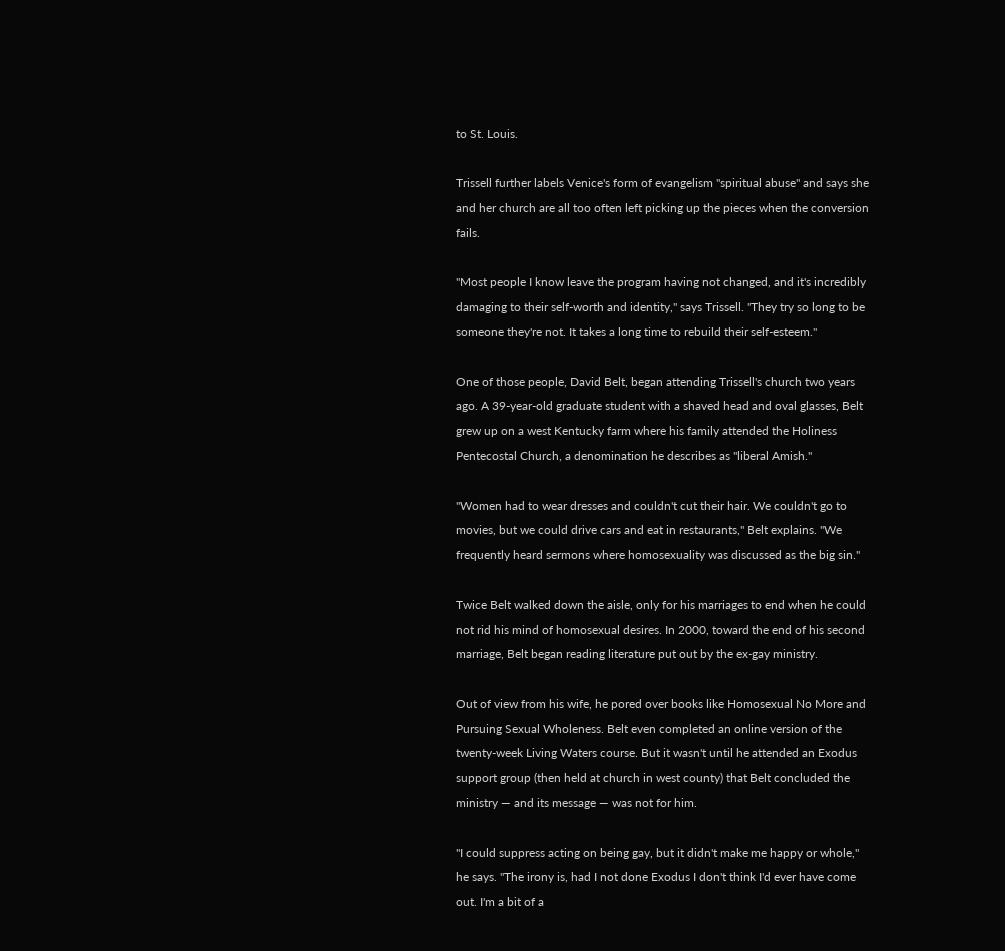to St. Louis.

Trissell further labels Venice's form of evangelism "spiritual abuse" and says she and her church are all too often left picking up the pieces when the conversion fails.

"Most people I know leave the program having not changed, and it's incredibly damaging to their self-worth and identity," says Trissell. "They try so long to be someone they're not. It takes a long time to rebuild their self-esteem."

One of those people, David Belt, began attending Trissell's church two years ago. A 39-year-old graduate student with a shaved head and oval glasses, Belt grew up on a west Kentucky farm where his family attended the Holiness Pentecostal Church, a denomination he describes as "liberal Amish."

"Women had to wear dresses and couldn't cut their hair. We couldn't go to movies, but we could drive cars and eat in restaurants," Belt explains. "We frequently heard sermons where homosexuality was discussed as the big sin."

Twice Belt walked down the aisle, only for his marriages to end when he could not rid his mind of homosexual desires. In 2000, toward the end of his second marriage, Belt began reading literature put out by the ex-gay ministry.

Out of view from his wife, he pored over books like Homosexual No More and Pursuing Sexual Wholeness. Belt even completed an online version of the twenty-week Living Waters course. But it wasn't until he attended an Exodus support group (then held at church in west county) that Belt concluded the ministry — and its message — was not for him.

"I could suppress acting on being gay, but it didn't make me happy or whole," he says. "The irony is, had I not done Exodus I don't think I'd ever have come out. I'm a bit of a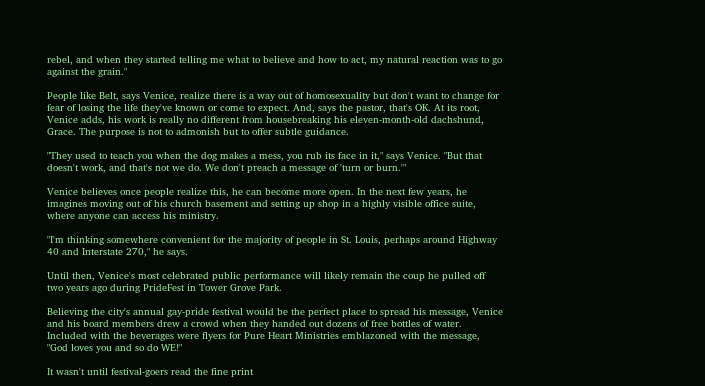rebel, and when they started telling me what to believe and how to act, my natural reaction was to go against the grain."

People like Belt, says Venice, realize there is a way out of homosexuality but don't want to change for fear of losing the life they've known or come to expect. And, says the pastor, that's OK. At its root, Venice adds, his work is really no different from housebreaking his eleven-month-old dachshund, Grace. The purpose is not to admonish but to offer subtle guidance.

"They used to teach you when the dog makes a mess, you rub its face in it," says Venice. "But that doesn't work, and that's not we do. We don't preach a message of 'turn or burn.'"

Venice believes once people realize this, he can become more open. In the next few years, he imagines moving out of his church basement and setting up shop in a highly visible office suite, where anyone can access his ministry.

"I'm thinking somewhere convenient for the majority of people in St. Louis, perhaps around Highway 40 and Interstate 270," he says.

Until then, Venice's most celebrated public performance will likely remain the coup he pulled off two years ago during PrideFest in Tower Grove Park.

Believing the city's annual gay-pride festival would be the perfect place to spread his message, Venice and his board members drew a crowd when they handed out dozens of free bottles of water. Included with the beverages were flyers for Pure Heart Ministries emblazoned with the message, "God loves you and so do WE!"

It wasn't until festival-goers read the fine print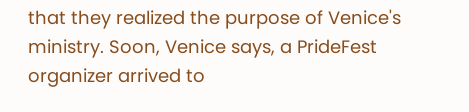that they realized the purpose of Venice's ministry. Soon, Venice says, a PrideFest organizer arrived to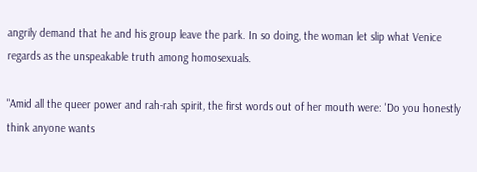angrily demand that he and his group leave the park. In so doing, the woman let slip what Venice regards as the unspeakable truth among homosexuals.

"Amid all the queer power and rah-rah spirit, the first words out of her mouth were: 'Do you honestly think anyone wants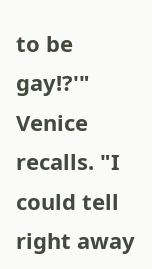to be gay!?'" Venice recalls. "I could tell right away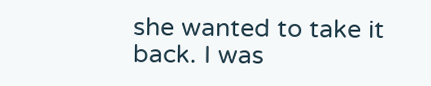she wanted to take it back. I was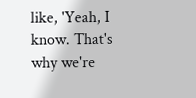like, 'Yeah, I know. That's why we're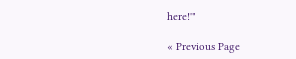here!'"

« Previous Page